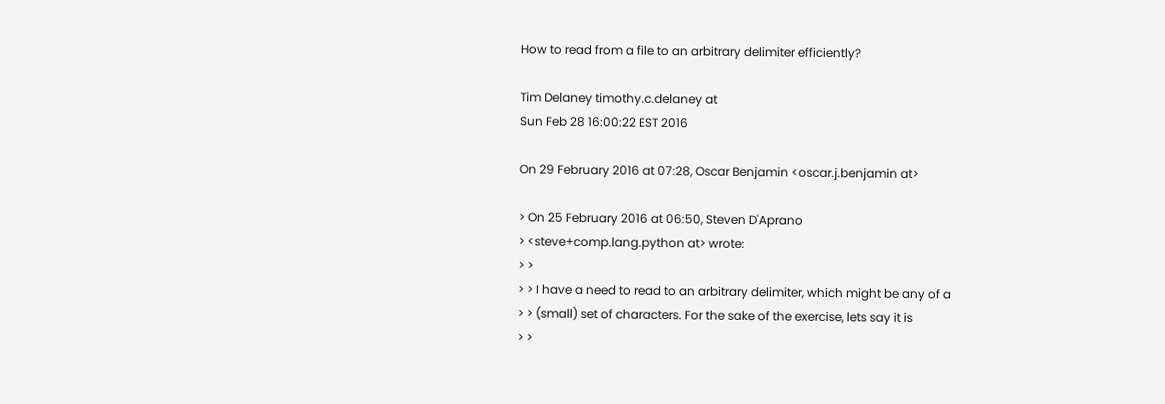How to read from a file to an arbitrary delimiter efficiently?

Tim Delaney timothy.c.delaney at
Sun Feb 28 16:00:22 EST 2016

On 29 February 2016 at 07:28, Oscar Benjamin <oscar.j.benjamin at>

> On 25 February 2016 at 06:50, Steven D'Aprano
> <steve+comp.lang.python at> wrote:
> >
> > I have a need to read to an arbitrary delimiter, which might be any of a
> > (small) set of characters. For the sake of the exercise, lets say it is
> >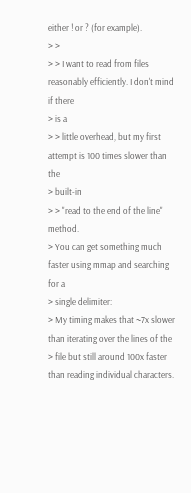either ! or ? (for example).
> >
> > I want to read from files reasonably efficiently. I don't mind if there
> is a
> > little overhead, but my first attempt is 100 times slower than the
> built-in
> > "read to the end of the line" method.
> You can get something much faster using mmap and searching for a
> single delimiter:
> My timing makes that ~7x slower than iterating over the lines of the
> file but still around 100x faster than reading individual characters.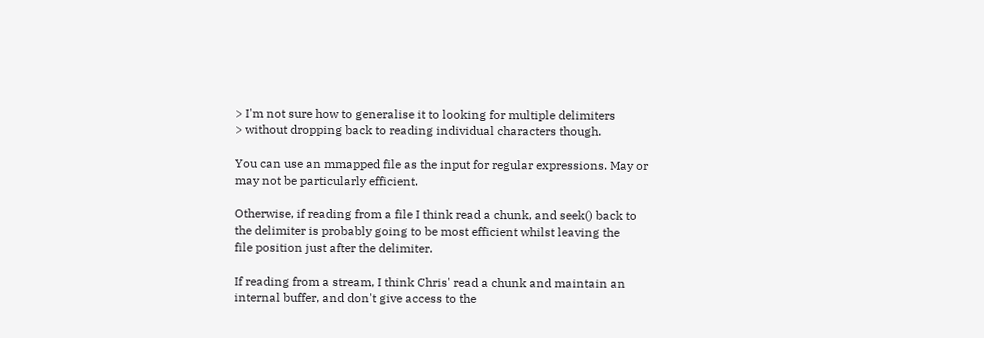> I'm not sure how to generalise it to looking for multiple delimiters
> without dropping back to reading individual characters though.

You can use an mmapped file as the input for regular expressions. May or
may not be particularly efficient.

Otherwise, if reading from a file I think read a chunk, and seek() back to
the delimiter is probably going to be most efficient whilst leaving the
file position just after the delimiter.

If reading from a stream, I think Chris' read a chunk and maintain an
internal buffer, and don't give access to the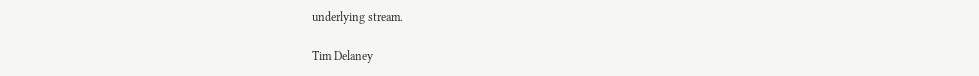underlying stream.

Tim Delaney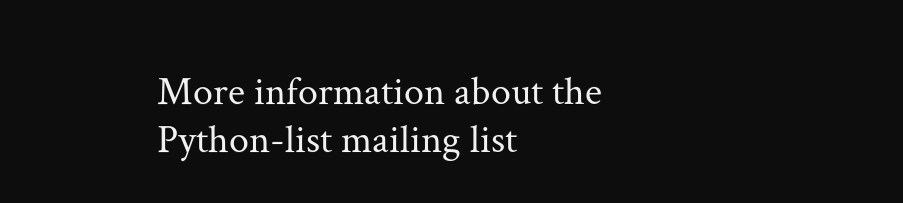More information about the Python-list mailing list